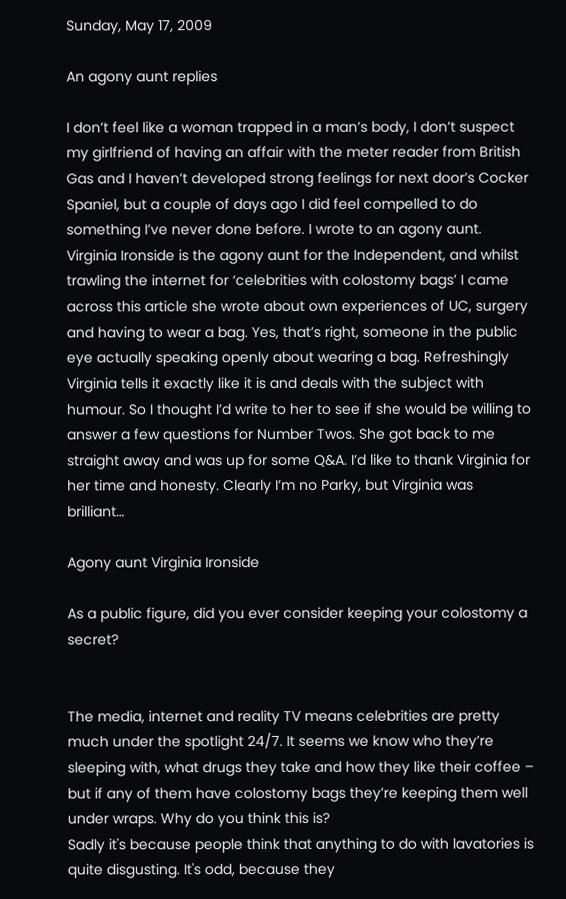Sunday, May 17, 2009

An agony aunt replies

I don’t feel like a woman trapped in a man’s body, I don’t suspect my girlfriend of having an affair with the meter reader from British Gas and I haven’t developed strong feelings for next door’s Cocker Spaniel, but a couple of days ago I did feel compelled to do something I’ve never done before. I wrote to an agony aunt. Virginia Ironside is the agony aunt for the Independent, and whilst trawling the internet for ‘celebrities with colostomy bags’ I came across this article she wrote about own experiences of UC, surgery and having to wear a bag. Yes, that’s right, someone in the public eye actually speaking openly about wearing a bag. Refreshingly Virginia tells it exactly like it is and deals with the subject with humour. So I thought I’d write to her to see if she would be willing to answer a few questions for Number Twos. She got back to me straight away and was up for some Q&A. I’d like to thank Virginia for her time and honesty. Clearly I’m no Parky, but Virginia was brilliant…

Agony aunt Virginia Ironside

As a public figure, did you ever consider keeping your colostomy a secret?


The media, internet and reality TV means celebrities are pretty much under the spotlight 24/7. It seems we know who they’re sleeping with, what drugs they take and how they like their coffee – but if any of them have colostomy bags they’re keeping them well under wraps. Why do you think this is?
Sadly it's because people think that anything to do with lavatories is quite disgusting. It's odd, because they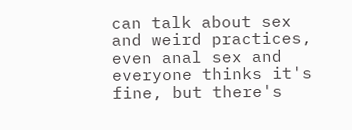can talk about sex and weird practices, even anal sex and everyone thinks it's fine, but there's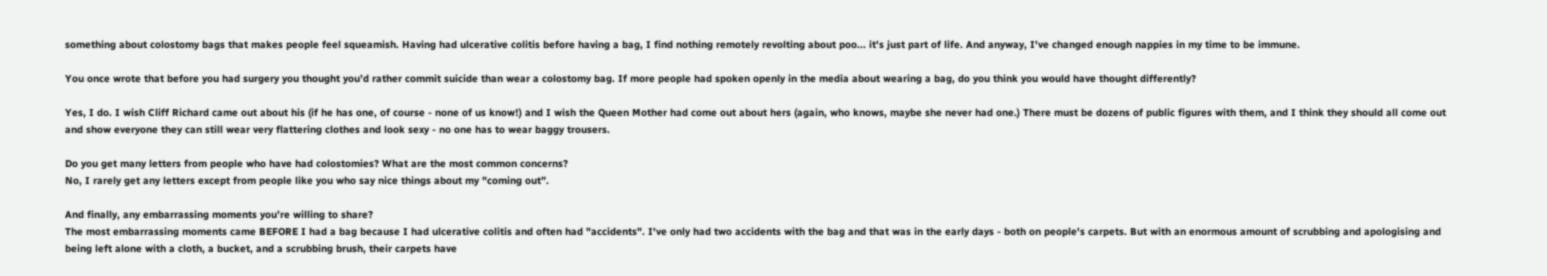something about colostomy bags that makes people feel squeamish. Having had ulcerative colitis before having a bag, I find nothing remotely revolting about poo... it's just part of life. And anyway, I've changed enough nappies in my time to be immune.

You once wrote that before you had surgery you thought you’d rather commit suicide than wear a colostomy bag. If more people had spoken openly in the media about wearing a bag, do you think you would have thought differently?

Yes, I do. I wish Cliff Richard came out about his (if he has one, of course - none of us know!) and I wish the Queen Mother had come out about hers (again, who knows, maybe she never had one.) There must be dozens of public figures with them, and I think they should all come out and show everyone they can still wear very flattering clothes and look sexy - no one has to wear baggy trousers.

Do you get many letters from people who have had colostomies? What are the most common concerns?
No, I rarely get any letters except from people like you who say nice things about my "coming out”.

And finally, any embarrassing moments you’re willing to share?
The most embarrassing moments came BEFORE I had a bag because I had ulcerative colitis and often had "accidents". I've only had two accidents with the bag and that was in the early days - both on people's carpets. But with an enormous amount of scrubbing and apologising and being left alone with a cloth, a bucket, and a scrubbing brush, their carpets have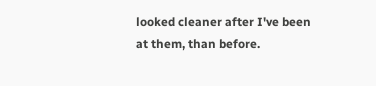looked cleaner after I've been at them, than before.